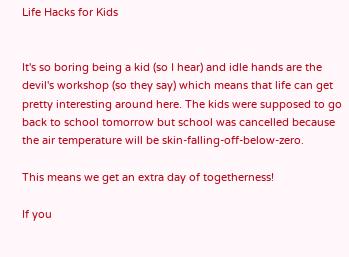Life Hacks for Kids


It's so boring being a kid (so I hear) and idle hands are the devil's workshop (so they say) which means that life can get pretty interesting around here. The kids were supposed to go back to school tomorrow but school was cancelled because the air temperature will be skin-falling-off-below-zero.

This means we get an extra day of togetherness!

If you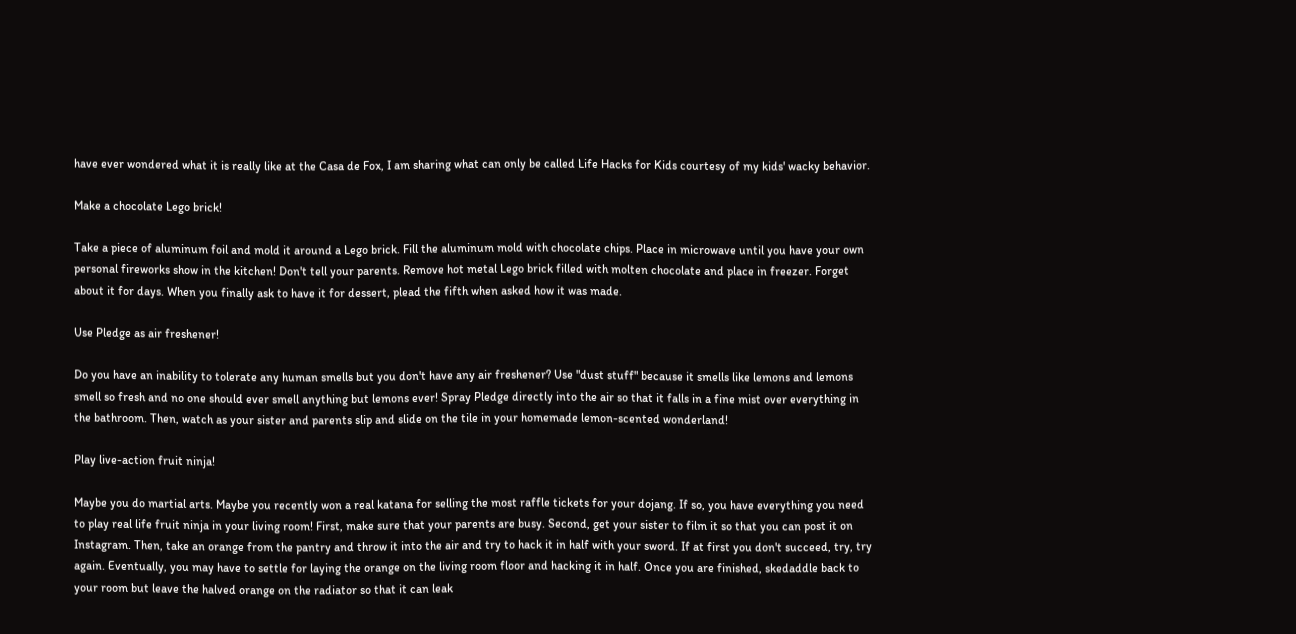have ever wondered what it is really like at the Casa de Fox, I am sharing what can only be called Life Hacks for Kids courtesy of my kids' wacky behavior.

Make a chocolate Lego brick!

Take a piece of aluminum foil and mold it around a Lego brick. Fill the aluminum mold with chocolate chips. Place in microwave until you have your own personal fireworks show in the kitchen! Don't tell your parents. Remove hot metal Lego brick filled with molten chocolate and place in freezer. Forget about it for days. When you finally ask to have it for dessert, plead the fifth when asked how it was made.

Use Pledge as air freshener!

Do you have an inability to tolerate any human smells but you don't have any air freshener? Use "dust stuff" because it smells like lemons and lemons smell so fresh and no one should ever smell anything but lemons ever! Spray Pledge directly into the air so that it falls in a fine mist over everything in the bathroom. Then, watch as your sister and parents slip and slide on the tile in your homemade lemon-scented wonderland!

Play live-action fruit ninja!

Maybe you do martial arts. Maybe you recently won a real katana for selling the most raffle tickets for your dojang. If so, you have everything you need to play real life fruit ninja in your living room! First, make sure that your parents are busy. Second, get your sister to film it so that you can post it on Instagram. Then, take an orange from the pantry and throw it into the air and try to hack it in half with your sword. If at first you don't succeed, try, try again. Eventually, you may have to settle for laying the orange on the living room floor and hacking it in half. Once you are finished, skedaddle back to your room but leave the halved orange on the radiator so that it can leak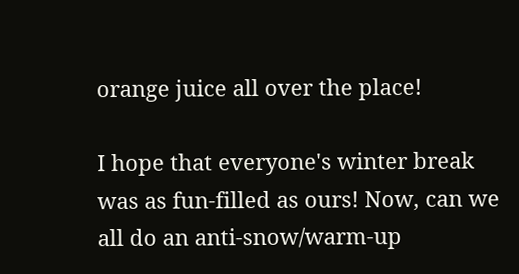orange juice all over the place!

I hope that everyone's winter break was as fun-filled as ours! Now, can we all do an anti-snow/warm-up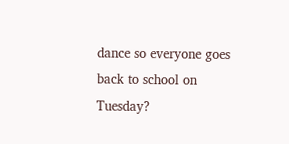dance so everyone goes back to school on Tuesday?